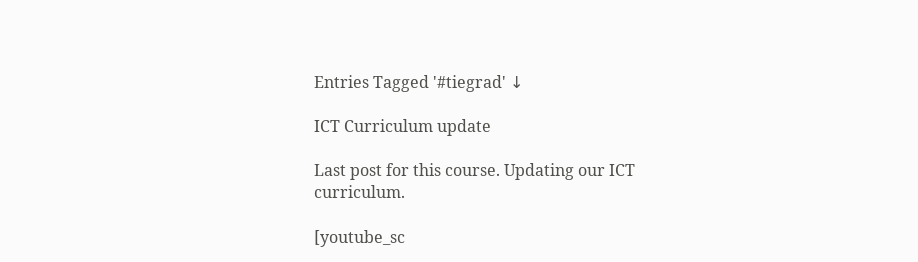Entries Tagged '#tiegrad' ↓

ICT Curriculum update

Last post for this course. Updating our ICT curriculum.

[youtube_sc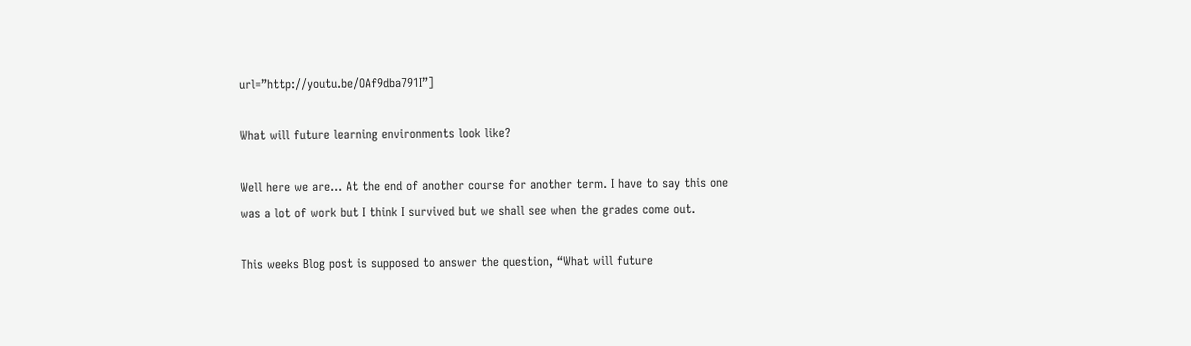url=”http://youtu.be/OAf9dba791I”]

What will future learning environments look like?

Well here we are… At the end of another course for another term. I have to say this one was a lot of work but I think I survived but we shall see when the grades come out.

This weeks Blog post is supposed to answer the question, “What will future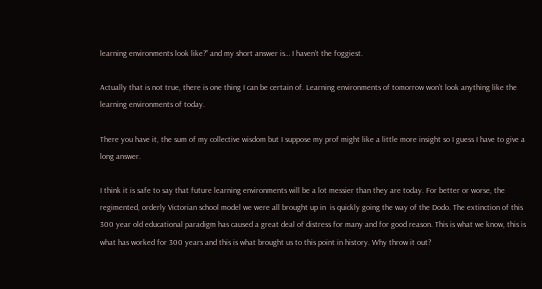learning environments look like?” and my short answer is… I haven’t the foggiest.

Actually that is not true, there is one thing I can be certain of. Learning environments of tomorrow won’t look anything like the learning environments of today.

There you have it, the sum of my collective wisdom but I suppose my prof might like a little more insight so I guess I have to give a long answer.

I think it is safe to say that future learning environments will be a lot messier than they are today. For better or worse, the regimented, orderly Victorian school model we were all brought up in  is quickly going the way of the Dodo. The extinction of this 300 year old educational paradigm has caused a great deal of distress for many and for good reason. This is what we know, this is what has worked for 300 years and this is what brought us to this point in history. Why throw it out?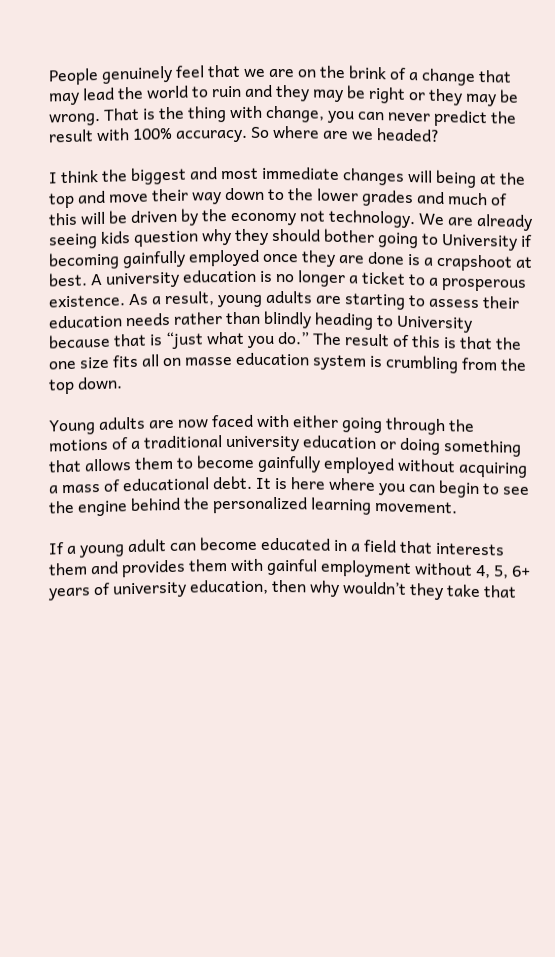People genuinely feel that we are on the brink of a change that may lead the world to ruin and they may be right or they may be wrong. That is the thing with change, you can never predict the result with 100% accuracy. So where are we headed?

I think the biggest and most immediate changes will being at the top and move their way down to the lower grades and much of this will be driven by the economy not technology. We are already seeing kids question why they should bother going to University if becoming gainfully employed once they are done is a crapshoot at best. A university education is no longer a ticket to a prosperous existence. As a result, young adults are starting to assess their education needs rather than blindly heading to University because that is “just what you do.” The result of this is that the one size fits all on masse education system is crumbling from the top down.

Young adults are now faced with either going through the motions of a traditional university education or doing something that allows them to become gainfully employed without acquiring a mass of educational debt. It is here where you can begin to see the engine behind the personalized learning movement.

If a young adult can become educated in a field that interests them and provides them with gainful employment without 4, 5, 6+ years of university education, then why wouldn’t they take that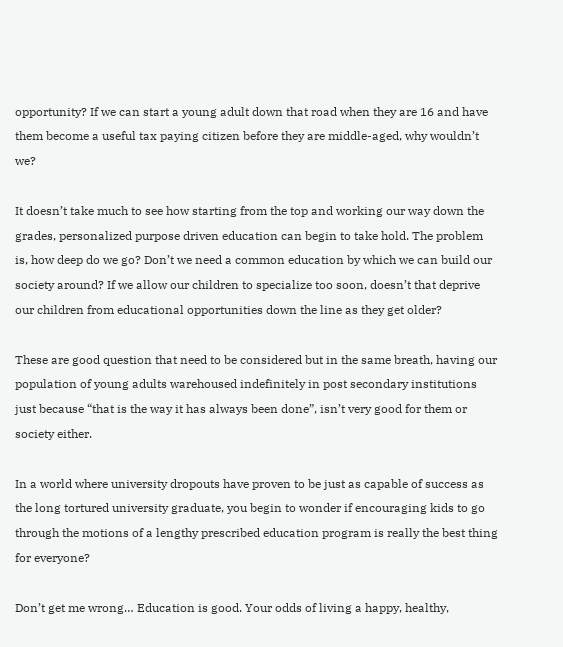opportunity? If we can start a young adult down that road when they are 16 and have them become a useful tax paying citizen before they are middle-aged, why wouldn’t we?

It doesn’t take much to see how starting from the top and working our way down the grades, personalized purpose driven education can begin to take hold. The problem is, how deep do we go? Don’t we need a common education by which we can build our society around? If we allow our children to specialize too soon, doesn’t that deprive our children from educational opportunities down the line as they get older?

These are good question that need to be considered but in the same breath, having our population of young adults warehoused indefinitely in post secondary institutions just because “that is the way it has always been done”, isn’t very good for them or society either.

In a world where university dropouts have proven to be just as capable of success as the long tortured university graduate, you begin to wonder if encouraging kids to go through the motions of a lengthy prescribed education program is really the best thing for everyone?

Don’t get me wrong… Education is good. Your odds of living a happy, healthy,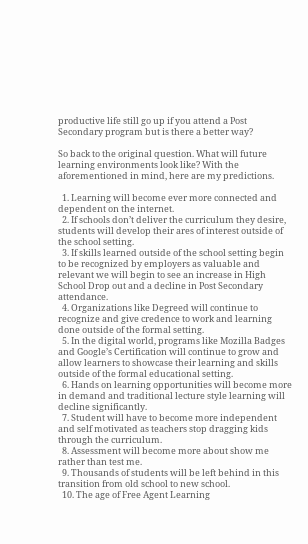productive life still go up if you attend a Post Secondary program but is there a better way?

So back to the original question. What will future learning environments look like? With the aforementioned in mind, here are my predictions.

  1. Learning will become ever more connected and dependent on the internet.
  2. If schools don’t deliver the curriculum they desire, students will develop their ares of interest outside of the school setting.
  3. If skills learned outside of the school setting begin to be recognized by employers as valuable and relevant we will begin to see an increase in High School Drop out and a decline in Post Secondary attendance.
  4. Organizations like Degreed will continue to recognize and give credence to work and learning done outside of the formal setting.
  5. In the digital world, programs like Mozilla Badges and Google’s Certification will continue to grow and allow learners to showcase their learning and skills outside of the formal educational setting.
  6. Hands on learning opportunities will become more in demand and traditional lecture style learning will decline significantly.
  7. Student will have to become more independent and self motivated as teachers stop dragging kids through the curriculum.
  8. Assessment will become more about show me rather than test me.
  9. Thousands of students will be left behind in this transition from old school to new school.
  10. The age of Free Agent Learning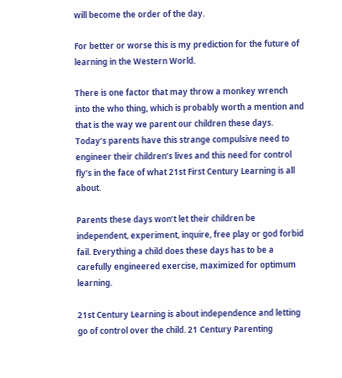will become the order of the day.

For better or worse this is my prediction for the future of learning in the Western World.

There is one factor that may throw a monkey wrench into the who thing, which is probably worth a mention and that is the way we parent our children these days. Today’s parents have this strange compulsive need to engineer their children’s lives and this need for control fly’s in the face of what 21st First Century Learning is all about.

Parents these days won’t let their children be independent, experiment, inquire, free play or god forbid fail. Everything a child does these days has to be a carefully engineered exercise, maximized for optimum learning.

21st Century Learning is about independence and letting go of control over the child. 21 Century Parenting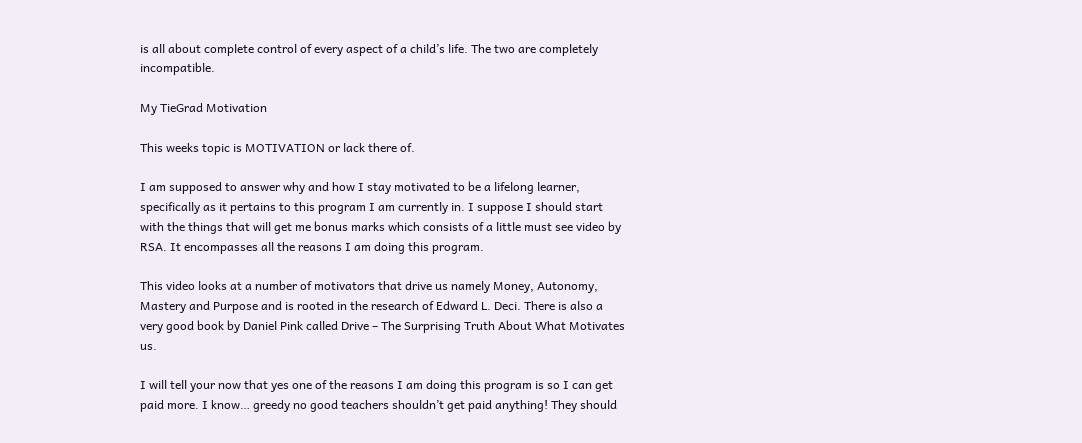is all about complete control of every aspect of a child’s life. The two are completely incompatible.

My TieGrad Motivation

This weeks topic is MOTIVATION or lack there of.

I am supposed to answer why and how I stay motivated to be a lifelong learner, specifically as it pertains to this program I am currently in. I suppose I should start with the things that will get me bonus marks which consists of a little must see video by RSA. It encompasses all the reasons I am doing this program.

This video looks at a number of motivators that drive us namely Money, Autonomy, Mastery and Purpose and is rooted in the research of Edward L. Deci. There is also a very good book by Daniel Pink called Drive – The Surprising Truth About What Motivates us.

I will tell your now that yes one of the reasons I am doing this program is so I can get paid more. I know… greedy no good teachers shouldn’t get paid anything! They should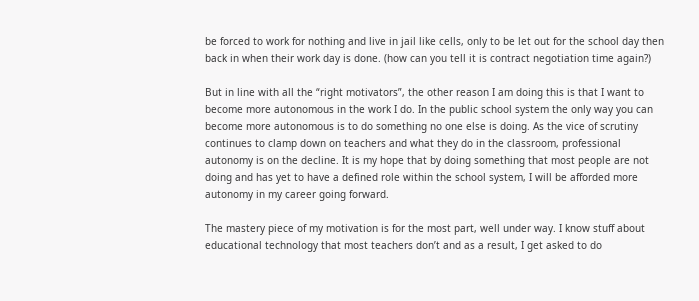be forced to work for nothing and live in jail like cells, only to be let out for the school day then back in when their work day is done. (how can you tell it is contract negotiation time again?)

But in line with all the “right motivators”, the other reason I am doing this is that I want to become more autonomous in the work I do. In the public school system the only way you can become more autonomous is to do something no one else is doing. As the vice of scrutiny continues to clamp down on teachers and what they do in the classroom, professional autonomy is on the decline. It is my hope that by doing something that most people are not doing and has yet to have a defined role within the school system, I will be afforded more autonomy in my career going forward.

The mastery piece of my motivation is for the most part, well under way. I know stuff about educational technology that most teachers don’t and as a result, I get asked to do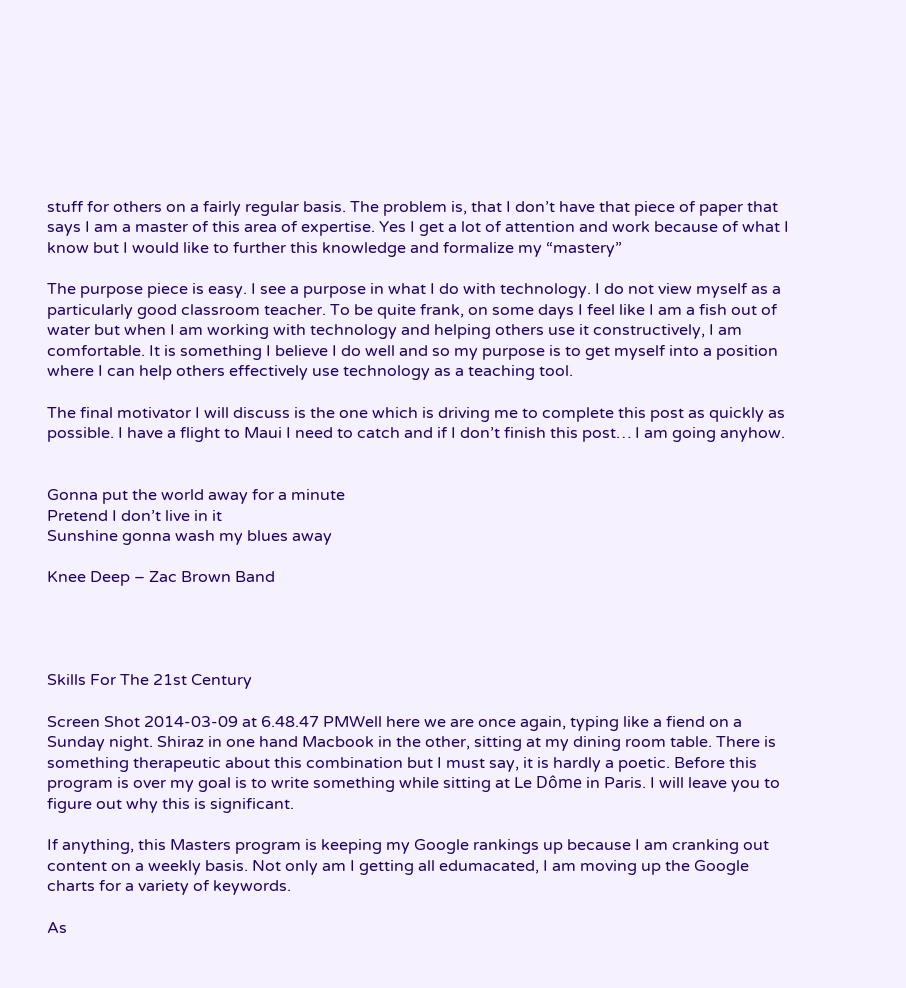stuff for others on a fairly regular basis. The problem is, that I don’t have that piece of paper that says I am a master of this area of expertise. Yes I get a lot of attention and work because of what I know but I would like to further this knowledge and formalize my “mastery”

The purpose piece is easy. I see a purpose in what I do with technology. I do not view myself as a particularly good classroom teacher. To be quite frank, on some days I feel like I am a fish out of water but when I am working with technology and helping others use it constructively, I am comfortable. It is something I believe I do well and so my purpose is to get myself into a position where I can help others effectively use technology as a teaching tool.

The final motivator I will discuss is the one which is driving me to complete this post as quickly as possible. I have a flight to Maui I need to catch and if I don’t finish this post… I am going anyhow.


Gonna put the world away for a minute
Pretend I don’t live in it
Sunshine gonna wash my blues away

Knee Deep – Zac Brown Band




Skills For The 21st Century

Screen Shot 2014-03-09 at 6.48.47 PMWell here we are once again, typing like a fiend on a Sunday night. Shiraz in one hand Macbook in the other, sitting at my dining room table. There is something therapeutic about this combination but I must say, it is hardly a poetic. Before this program is over my goal is to write something while sitting at Le Dôme in Paris. I will leave you to figure out why this is significant.

If anything, this Masters program is keeping my Google rankings up because I am cranking out content on a weekly basis. Not only am I getting all edumacated, I am moving up the Google charts for a variety of keywords.

As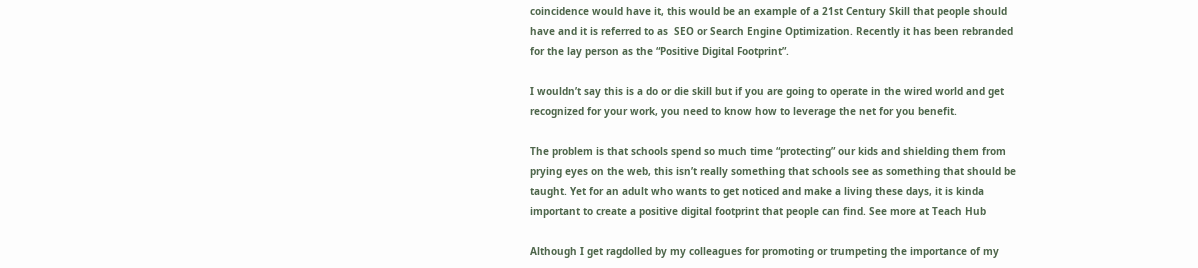coincidence would have it, this would be an example of a 21st Century Skill that people should have and it is referred to as  SEO or Search Engine Optimization. Recently it has been rebranded for the lay person as the “Positive Digital Footprint”.

I wouldn’t say this is a do or die skill but if you are going to operate in the wired world and get recognized for your work, you need to know how to leverage the net for you benefit.

The problem is that schools spend so much time “protecting” our kids and shielding them from prying eyes on the web, this isn’t really something that schools see as something that should be taught. Yet for an adult who wants to get noticed and make a living these days, it is kinda important to create a positive digital footprint that people can find. See more at Teach Hub

Although I get ragdolled by my colleagues for promoting or trumpeting the importance of my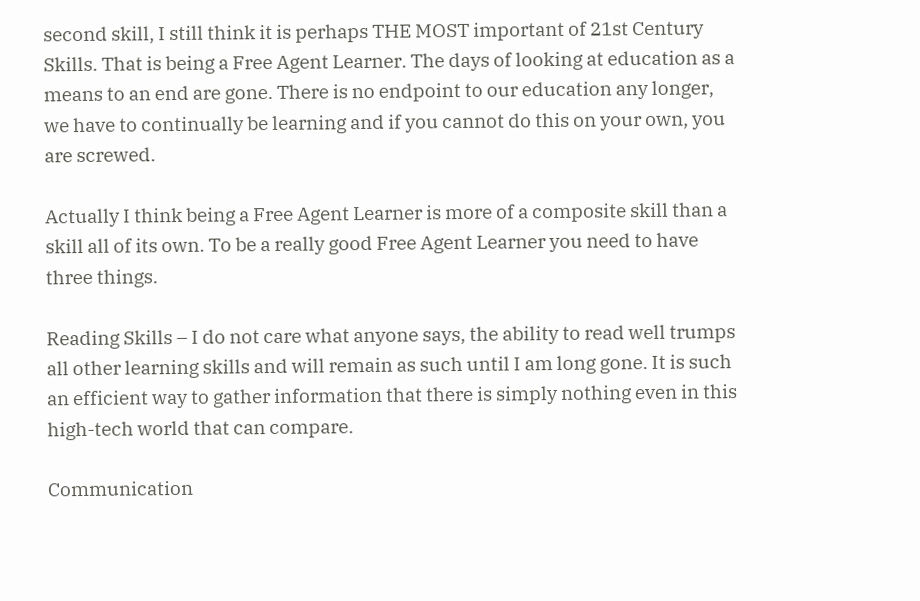second skill, I still think it is perhaps THE MOST important of 21st Century Skills. That is being a Free Agent Learner. The days of looking at education as a means to an end are gone. There is no endpoint to our education any longer, we have to continually be learning and if you cannot do this on your own, you are screwed.

Actually I think being a Free Agent Learner is more of a composite skill than a skill all of its own. To be a really good Free Agent Learner you need to have three things.

Reading Skills – I do not care what anyone says, the ability to read well trumps all other learning skills and will remain as such until I am long gone. It is such an efficient way to gather information that there is simply nothing even in this high-tech world that can compare.

Communication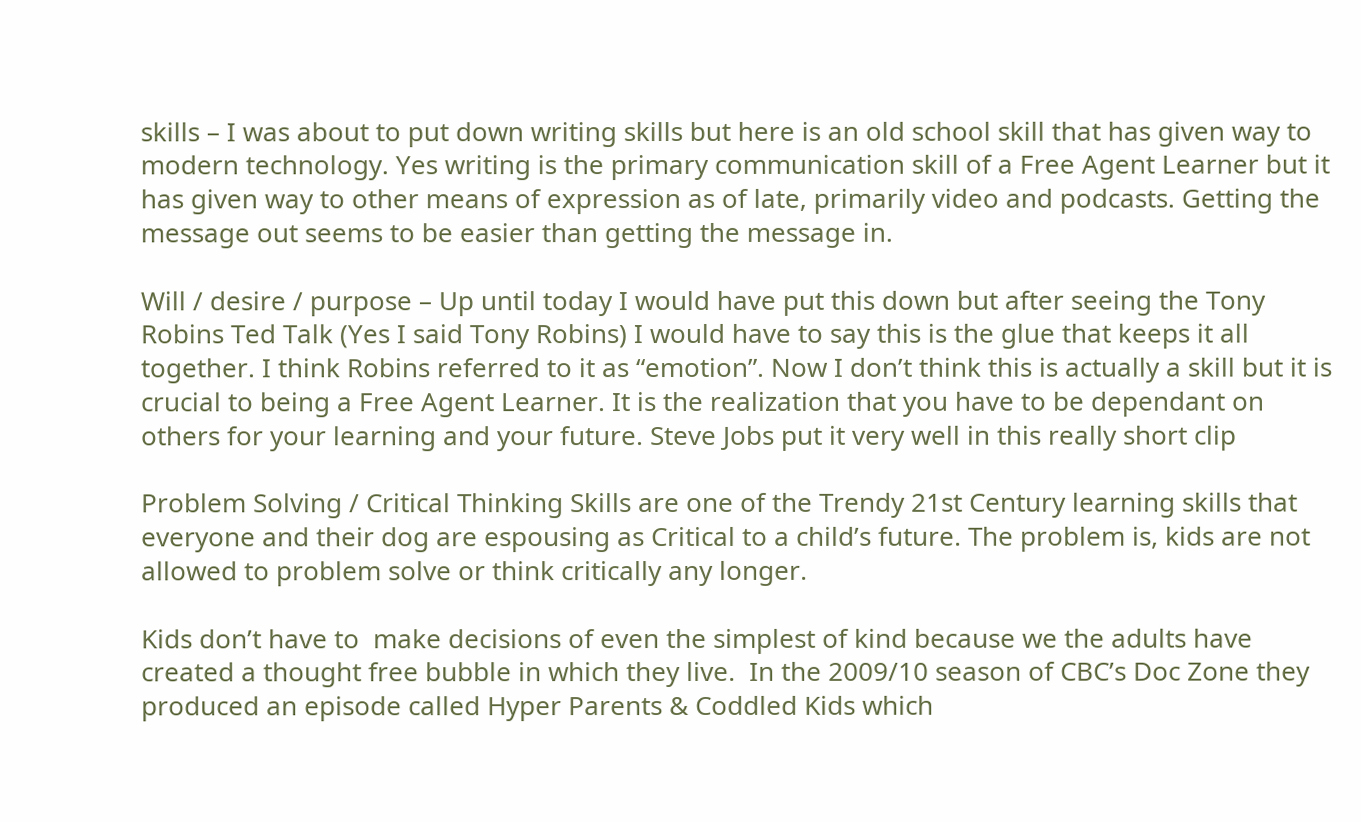skills – I was about to put down writing skills but here is an old school skill that has given way to modern technology. Yes writing is the primary communication skill of a Free Agent Learner but it has given way to other means of expression as of late, primarily video and podcasts. Getting the message out seems to be easier than getting the message in.

Will / desire / purpose – Up until today I would have put this down but after seeing the Tony Robins Ted Talk (Yes I said Tony Robins) I would have to say this is the glue that keeps it all together. I think Robins referred to it as “emotion”. Now I don’t think this is actually a skill but it is crucial to being a Free Agent Learner. It is the realization that you have to be dependant on others for your learning and your future. Steve Jobs put it very well in this really short clip

Problem Solving / Critical Thinking Skills are one of the Trendy 21st Century learning skills that everyone and their dog are espousing as Critical to a child’s future. The problem is, kids are not allowed to problem solve or think critically any longer.

Kids don’t have to  make decisions of even the simplest of kind because we the adults have created a thought free bubble in which they live.  In the 2009/10 season of CBC’s Doc Zone they produced an episode called Hyper Parents & Coddled Kids which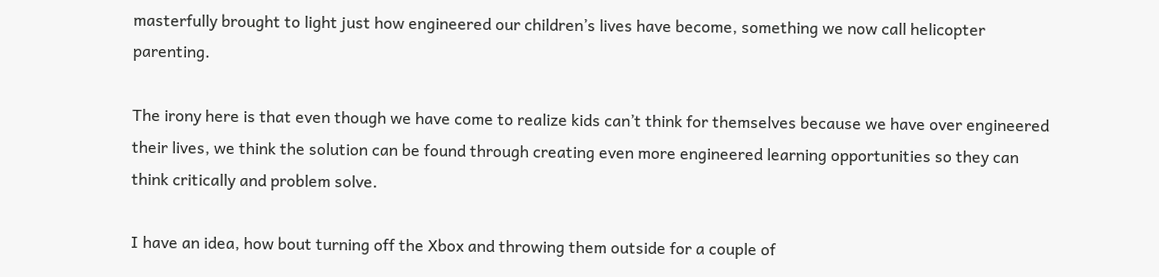masterfully brought to light just how engineered our children’s lives have become, something we now call helicopter parenting.

The irony here is that even though we have come to realize kids can’t think for themselves because we have over engineered their lives, we think the solution can be found through creating even more engineered learning opportunities so they can think critically and problem solve.

I have an idea, how bout turning off the Xbox and throwing them outside for a couple of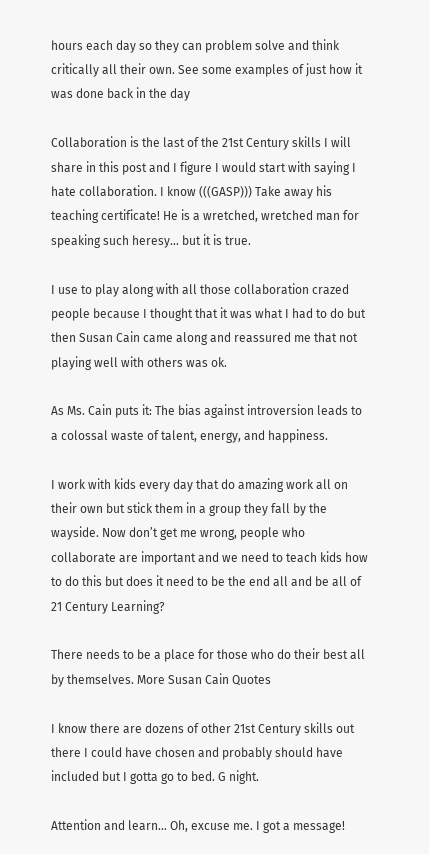hours each day so they can problem solve and think critically all their own. See some examples of just how it was done back in the day

Collaboration is the last of the 21st Century skills I will share in this post and I figure I would start with saying I hate collaboration. I know (((GASP))) Take away his teaching certificate! He is a wretched, wretched man for  speaking such heresy… but it is true.

I use to play along with all those collaboration crazed people because I thought that it was what I had to do but then Susan Cain came along and reassured me that not playing well with others was ok.

As Ms. Cain puts it: The bias against introversion leads to a colossal waste of talent, energy, and happiness.

I work with kids every day that do amazing work all on their own but stick them in a group they fall by the wayside. Now don’t get me wrong, people who collaborate are important and we need to teach kids how to do this but does it need to be the end all and be all of 21 Century Learning?

There needs to be a place for those who do their best all by themselves. More Susan Cain Quotes

I know there are dozens of other 21st Century skills out there I could have chosen and probably should have included but I gotta go to bed. G night.

Attention and learn… Oh, excuse me. I got a message!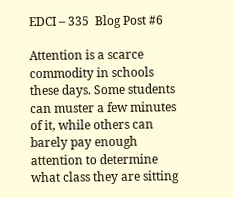EDCI – 335  Blog Post #6

Attention is a scarce commodity in schools these days. Some students can muster a few minutes of it, while others can barely pay enough attention to determine what class they are sitting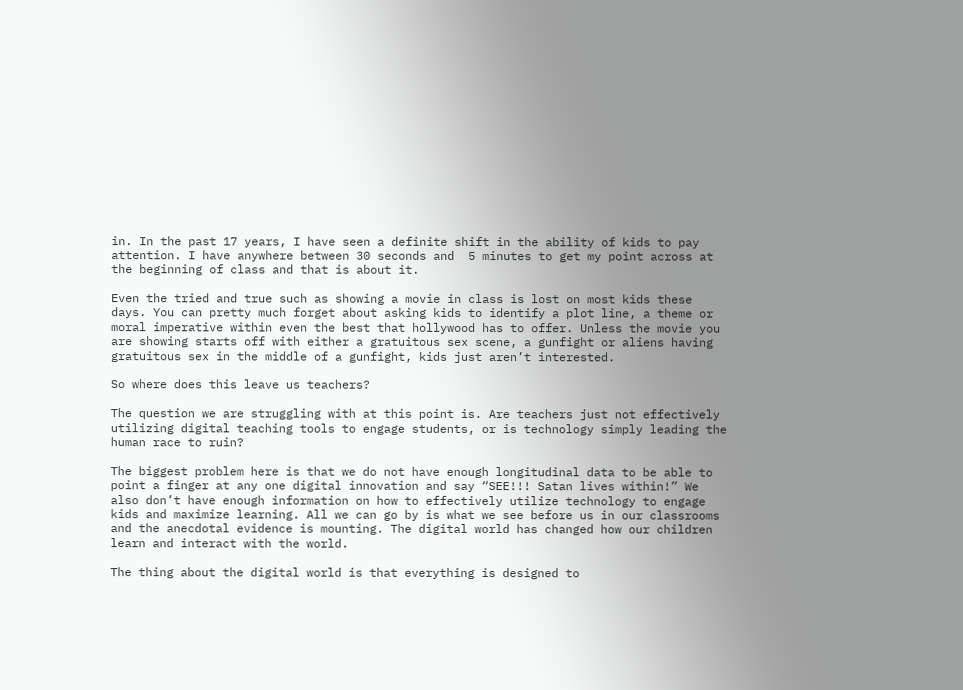in. In the past 17 years, I have seen a definite shift in the ability of kids to pay attention. I have anywhere between 30 seconds and  5 minutes to get my point across at the beginning of class and that is about it.

Even the tried and true such as showing a movie in class is lost on most kids these days. You can pretty much forget about asking kids to identify a plot line, a theme or moral imperative within even the best that hollywood has to offer. Unless the movie you are showing starts off with either a gratuitous sex scene, a gunfight or aliens having gratuitous sex in the middle of a gunfight, kids just aren’t interested.

So where does this leave us teachers?

The question we are struggling with at this point is. Are teachers just not effectively utilizing digital teaching tools to engage students, or is technology simply leading the human race to ruin?

The biggest problem here is that we do not have enough longitudinal data to be able to point a finger at any one digital innovation and say “SEE!!! Satan lives within!” We also don’t have enough information on how to effectively utilize technology to engage kids and maximize learning. All we can go by is what we see before us in our classrooms and the anecdotal evidence is mounting. The digital world has changed how our children learn and interact with the world.

The thing about the digital world is that everything is designed to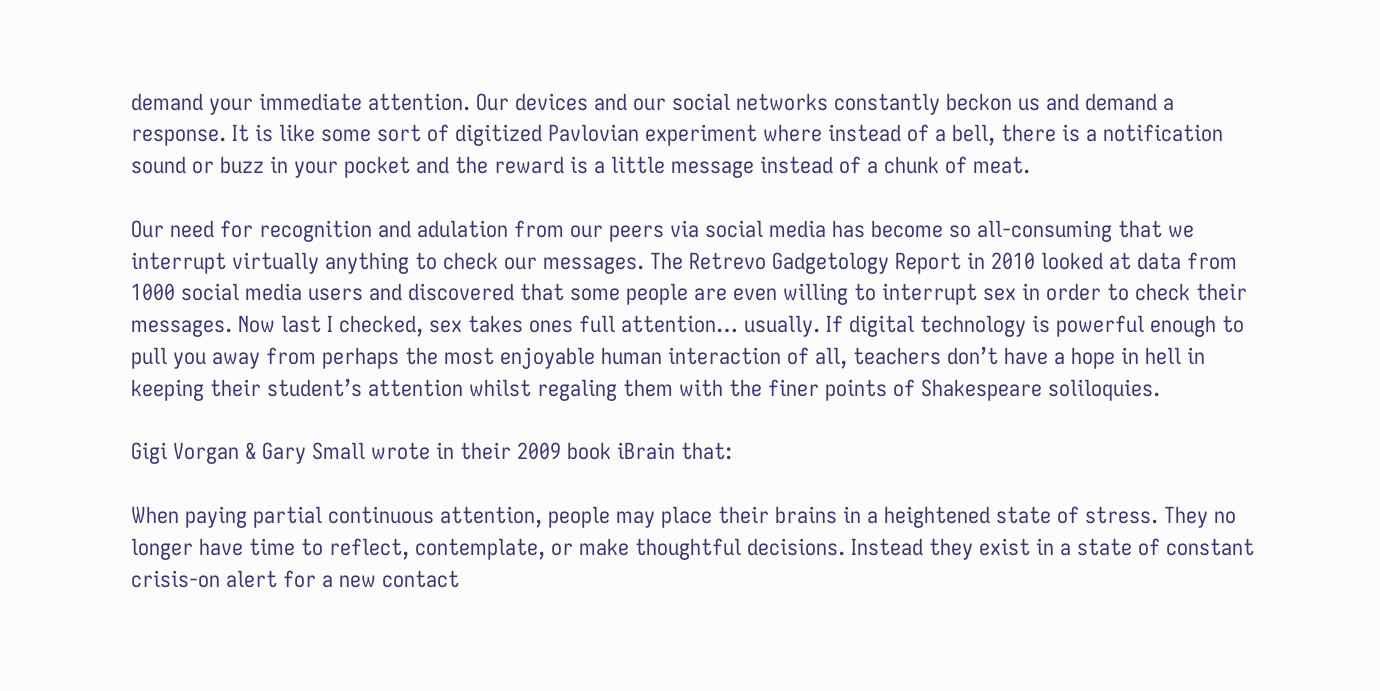demand your immediate attention. Our devices and our social networks constantly beckon us and demand a response. It is like some sort of digitized Pavlovian experiment where instead of a bell, there is a notification sound or buzz in your pocket and the reward is a little message instead of a chunk of meat.

Our need for recognition and adulation from our peers via social media has become so all-consuming that we interrupt virtually anything to check our messages. The Retrevo Gadgetology Report in 2010 looked at data from 1000 social media users and discovered that some people are even willing to interrupt sex in order to check their messages. Now last I checked, sex takes ones full attention… usually. If digital technology is powerful enough to pull you away from perhaps the most enjoyable human interaction of all, teachers don’t have a hope in hell in keeping their student’s attention whilst regaling them with the finer points of Shakespeare soliloquies.

Gigi Vorgan & Gary Small wrote in their 2009 book iBrain that:

When paying partial continuous attention, people may place their brains in a heightened state of stress. They no longer have time to reflect, contemplate, or make thoughtful decisions. Instead they exist in a state of constant crisis-on alert for a new contact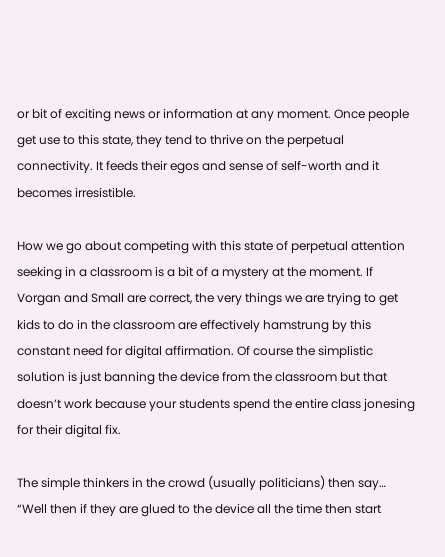or bit of exciting news or information at any moment. Once people get use to this state, they tend to thrive on the perpetual connectivity. It feeds their egos and sense of self-worth and it becomes irresistible.

How we go about competing with this state of perpetual attention seeking in a classroom is a bit of a mystery at the moment. If Vorgan and Small are correct, the very things we are trying to get kids to do in the classroom are effectively hamstrung by this constant need for digital affirmation. Of course the simplistic solution is just banning the device from the classroom but that doesn’t work because your students spend the entire class jonesing for their digital fix.

The simple thinkers in the crowd (usually politicians) then say… “Well then if they are glued to the device all the time then start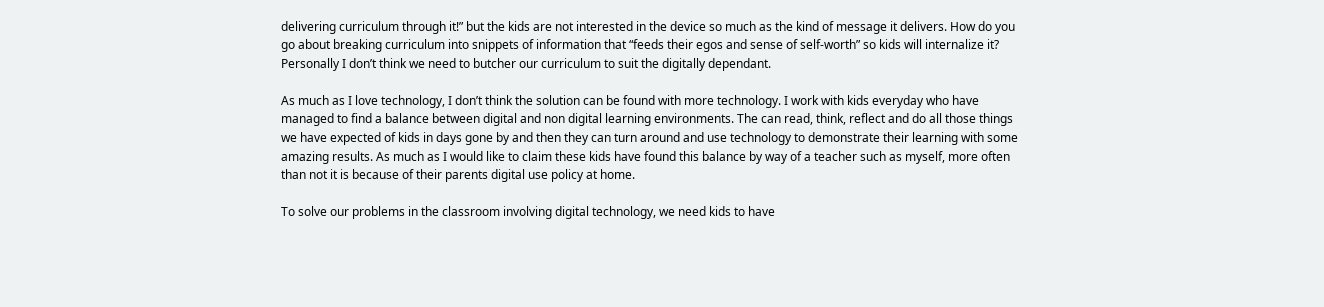delivering curriculum through it!” but the kids are not interested in the device so much as the kind of message it delivers. How do you go about breaking curriculum into snippets of information that “feeds their egos and sense of self-worth” so kids will internalize it? Personally I don’t think we need to butcher our curriculum to suit the digitally dependant.

As much as I love technology, I don’t think the solution can be found with more technology. I work with kids everyday who have managed to find a balance between digital and non digital learning environments. The can read, think, reflect and do all those things we have expected of kids in days gone by and then they can turn around and use technology to demonstrate their learning with some amazing results. As much as I would like to claim these kids have found this balance by way of a teacher such as myself, more often than not it is because of their parents digital use policy at home.

To solve our problems in the classroom involving digital technology, we need kids to have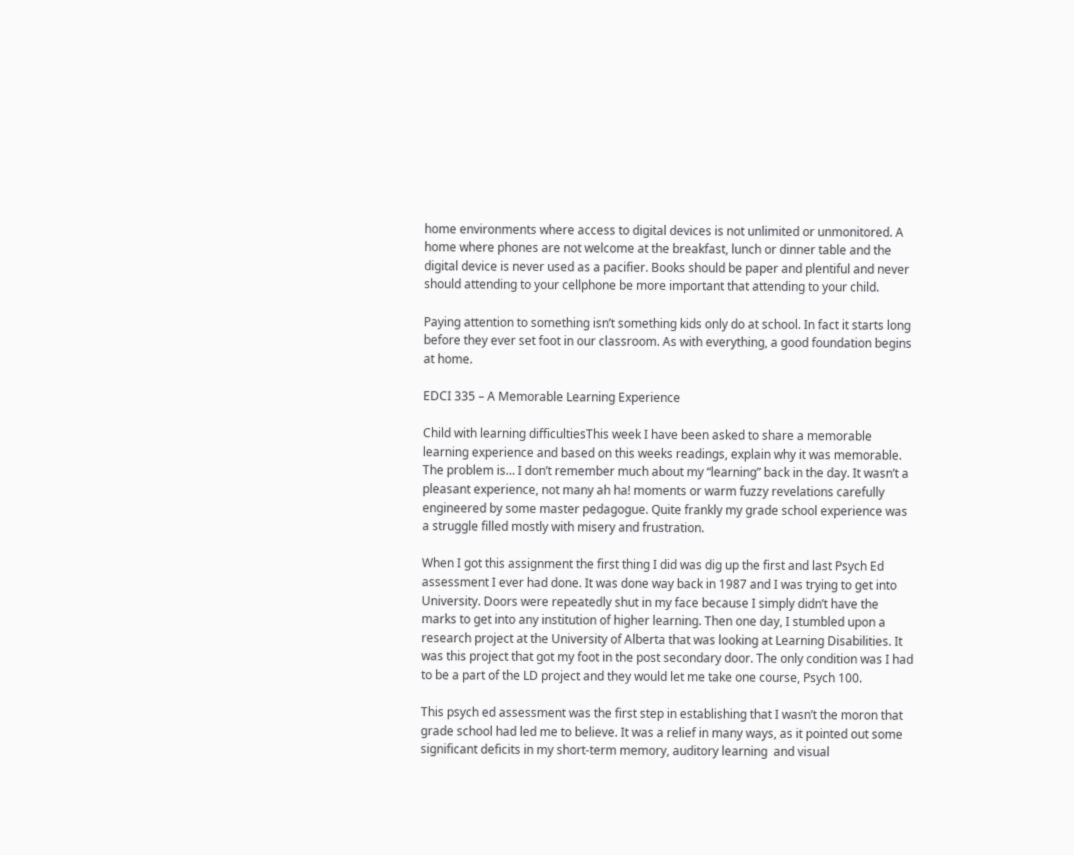home environments where access to digital devices is not unlimited or unmonitored. A home where phones are not welcome at the breakfast, lunch or dinner table and the digital device is never used as a pacifier. Books should be paper and plentiful and never should attending to your cellphone be more important that attending to your child.

Paying attention to something isn’t something kids only do at school. In fact it starts long before they ever set foot in our classroom. As with everything, a good foundation begins at home.

EDCI 335 – A Memorable Learning Experience

Child with learning difficultiesThis week I have been asked to share a memorable learning experience and based on this weeks readings, explain why it was memorable. The problem is… I don’t remember much about my “learning” back in the day. It wasn’t a pleasant experience, not many ah ha! moments or warm fuzzy revelations carefully engineered by some master pedagogue. Quite frankly my grade school experience was a struggle filled mostly with misery and frustration.

When I got this assignment the first thing I did was dig up the first and last Psych Ed assessment I ever had done. It was done way back in 1987 and I was trying to get into University. Doors were repeatedly shut in my face because I simply didn’t have the marks to get into any institution of higher learning. Then one day, I stumbled upon a research project at the University of Alberta that was looking at Learning Disabilities. It was this project that got my foot in the post secondary door. The only condition was I had to be a part of the LD project and they would let me take one course, Psych 100.

This psych ed assessment was the first step in establishing that I wasn’t the moron that grade school had led me to believe. It was a relief in many ways, as it pointed out some significant deficits in my short-term memory, auditory learning  and visual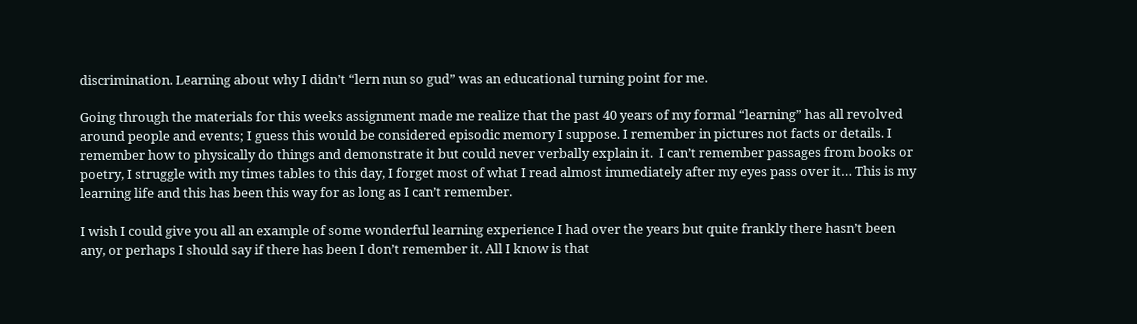discrimination. Learning about why I didn’t “lern nun so gud” was an educational turning point for me.

Going through the materials for this weeks assignment made me realize that the past 40 years of my formal “learning” has all revolved around people and events; I guess this would be considered episodic memory I suppose. I remember in pictures not facts or details. I remember how to physically do things and demonstrate it but could never verbally explain it.  I can’t remember passages from books or poetry, I struggle with my times tables to this day, I forget most of what I read almost immediately after my eyes pass over it… This is my learning life and this has been this way for as long as I can’t remember.

I wish I could give you all an example of some wonderful learning experience I had over the years but quite frankly there hasn’t been any, or perhaps I should say if there has been I don’t remember it. All I know is that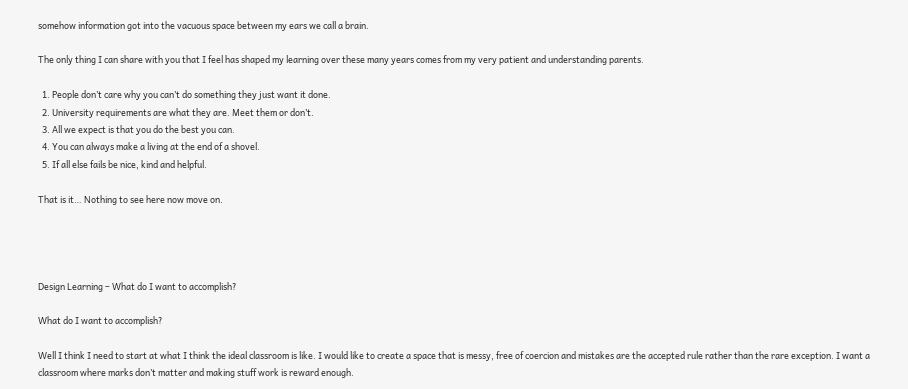somehow information got into the vacuous space between my ears we call a brain.

The only thing I can share with you that I feel has shaped my learning over these many years comes from my very patient and understanding parents.

  1. People don’t care why you can’t do something they just want it done.
  2. University requirements are what they are. Meet them or don’t.
  3. All we expect is that you do the best you can.
  4. You can always make a living at the end of a shovel.
  5. If all else fails be nice, kind and helpful.

That is it… Nothing to see here now move on.




Design Learning – What do I want to accomplish?

What do I want to accomplish?

Well I think I need to start at what I think the ideal classroom is like. I would like to create a space that is messy, free of coercion and mistakes are the accepted rule rather than the rare exception. I want a classroom where marks don’t matter and making stuff work is reward enough.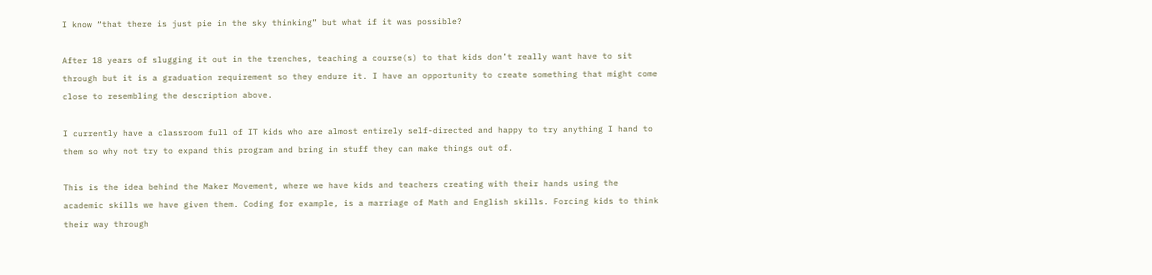I know “that there is just pie in the sky thinking” but what if it was possible?

After 18 years of slugging it out in the trenches, teaching a course(s) to that kids don’t really want have to sit through but it is a graduation requirement so they endure it. I have an opportunity to create something that might come close to resembling the description above.

I currently have a classroom full of IT kids who are almost entirely self-directed and happy to try anything I hand to them so why not try to expand this program and bring in stuff they can make things out of.

This is the idea behind the Maker Movement, where we have kids and teachers creating with their hands using the academic skills we have given them. Coding for example, is a marriage of Math and English skills. Forcing kids to think their way through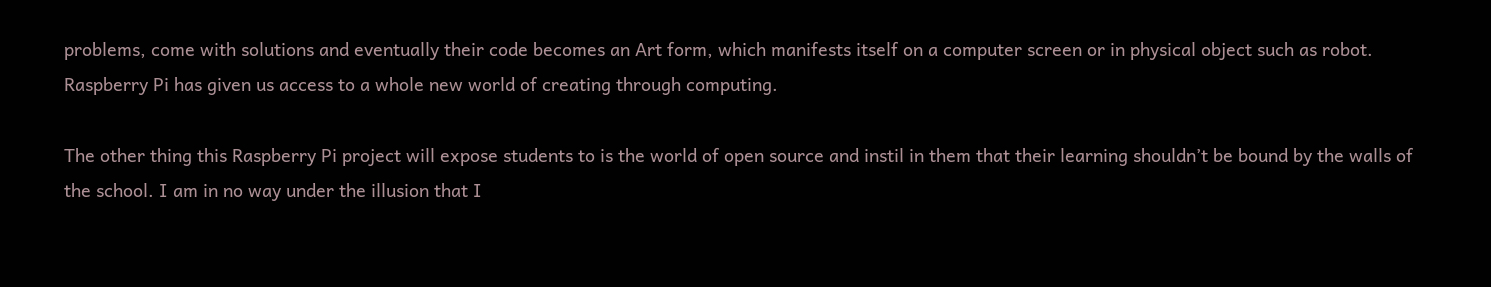problems, come with solutions and eventually their code becomes an Art form, which manifests itself on a computer screen or in physical object such as robot. Raspberry Pi has given us access to a whole new world of creating through computing.

The other thing this Raspberry Pi project will expose students to is the world of open source and instil in them that their learning shouldn’t be bound by the walls of the school. I am in no way under the illusion that I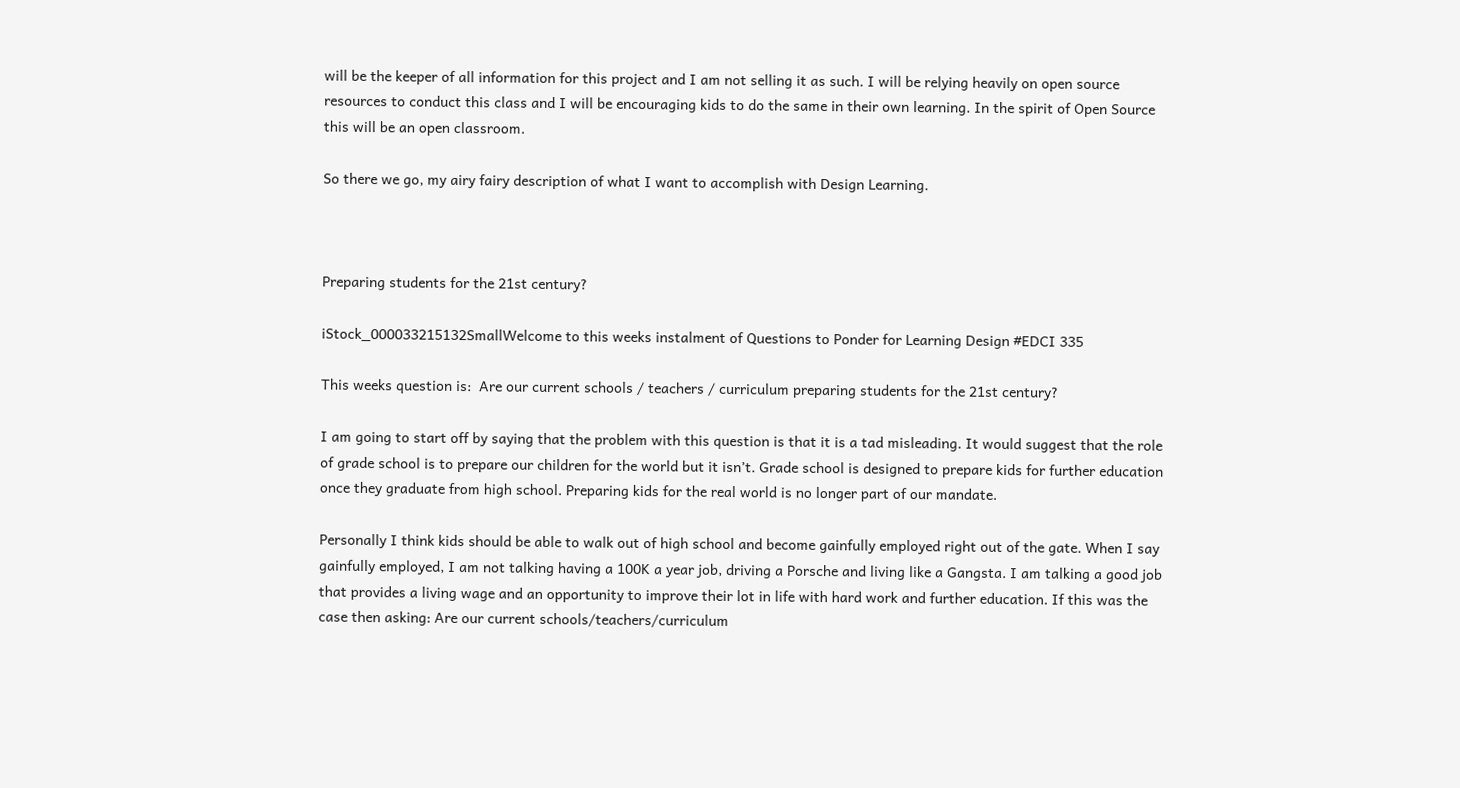will be the keeper of all information for this project and I am not selling it as such. I will be relying heavily on open source resources to conduct this class and I will be encouraging kids to do the same in their own learning. In the spirit of Open Source this will be an open classroom.

So there we go, my airy fairy description of what I want to accomplish with Design Learning.



Preparing students for the 21st century?

iStock_000033215132SmallWelcome to this weeks instalment of Questions to Ponder for Learning Design #EDCI 335

This weeks question is:  Are our current schools / teachers / curriculum preparing students for the 21st century?

I am going to start off by saying that the problem with this question is that it is a tad misleading. It would suggest that the role of grade school is to prepare our children for the world but it isn’t. Grade school is designed to prepare kids for further education once they graduate from high school. Preparing kids for the real world is no longer part of our mandate.

Personally I think kids should be able to walk out of high school and become gainfully employed right out of the gate. When I say gainfully employed, I am not talking having a 100K a year job, driving a Porsche and living like a Gangsta. I am talking a good job that provides a living wage and an opportunity to improve their lot in life with hard work and further education. If this was the case then asking: Are our current schools/teachers/curriculum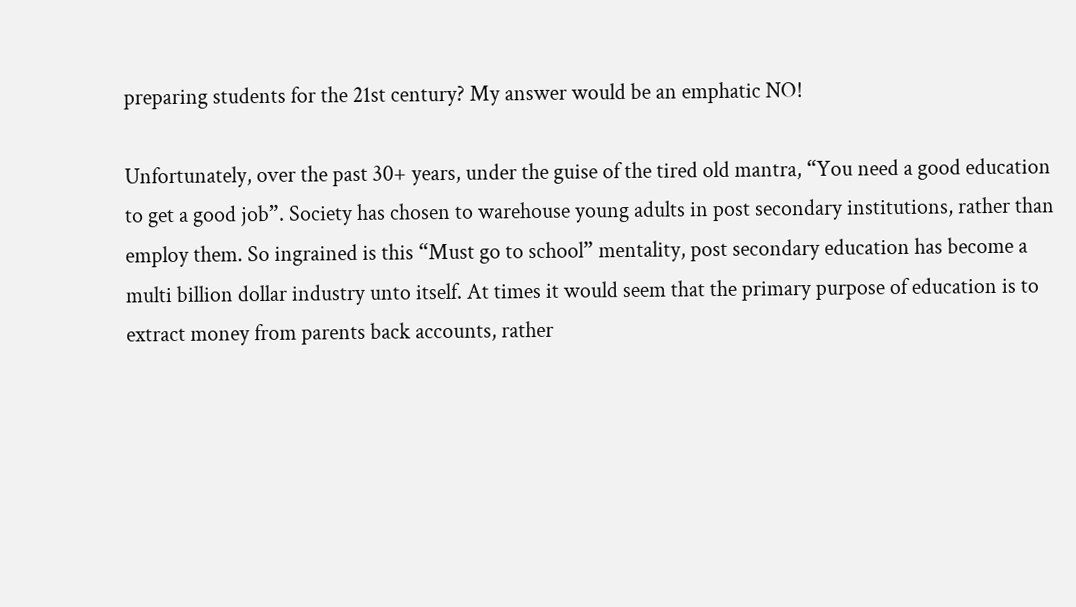preparing students for the 21st century? My answer would be an emphatic NO!

Unfortunately, over the past 30+ years, under the guise of the tired old mantra, “You need a good education to get a good job”. Society has chosen to warehouse young adults in post secondary institutions, rather than employ them. So ingrained is this “Must go to school” mentality, post secondary education has become a multi billion dollar industry unto itself. At times it would seem that the primary purpose of education is to extract money from parents back accounts, rather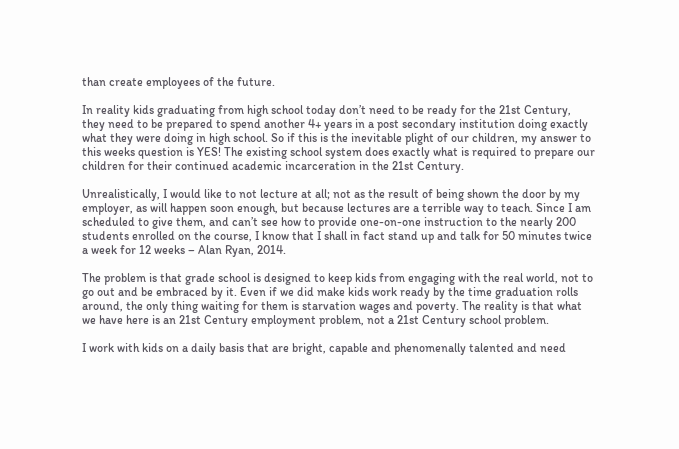than create employees of the future.

In reality kids graduating from high school today don’t need to be ready for the 21st Century, they need to be prepared to spend another 4+ years in a post secondary institution doing exactly what they were doing in high school. So if this is the inevitable plight of our children, my answer to this weeks question is YES! The existing school system does exactly what is required to prepare our children for their continued academic incarceration in the 21st Century.

Unrealistically, I would like to not lecture at all; not as the result of being shown the door by my employer, as will happen soon enough, but because lectures are a terrible way to teach. Since I am scheduled to give them, and can’t see how to provide one-on-one instruction to the nearly 200 students enrolled on the course, I know that I shall in fact stand up and talk for 50 minutes twice a week for 12 weeks – Alan Ryan, 2014.

The problem is that grade school is designed to keep kids from engaging with the real world, not to go out and be embraced by it. Even if we did make kids work ready by the time graduation rolls around, the only thing waiting for them is starvation wages and poverty. The reality is that what we have here is an 21st Century employment problem, not a 21st Century school problem.

I work with kids on a daily basis that are bright, capable and phenomenally talented and need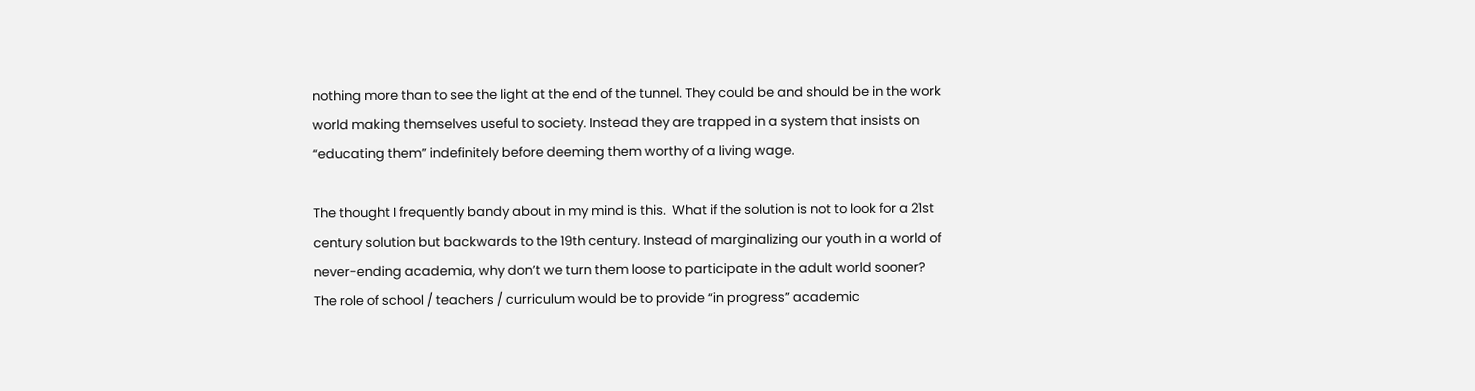nothing more than to see the light at the end of the tunnel. They could be and should be in the work world making themselves useful to society. Instead they are trapped in a system that insists on “educating them” indefinitely before deeming them worthy of a living wage.

The thought I frequently bandy about in my mind is this.  What if the solution is not to look for a 21st century solution but backwards to the 19th century. Instead of marginalizing our youth in a world of never-ending academia, why don’t we turn them loose to participate in the adult world sooner? The role of school / teachers / curriculum would be to provide “in progress” academic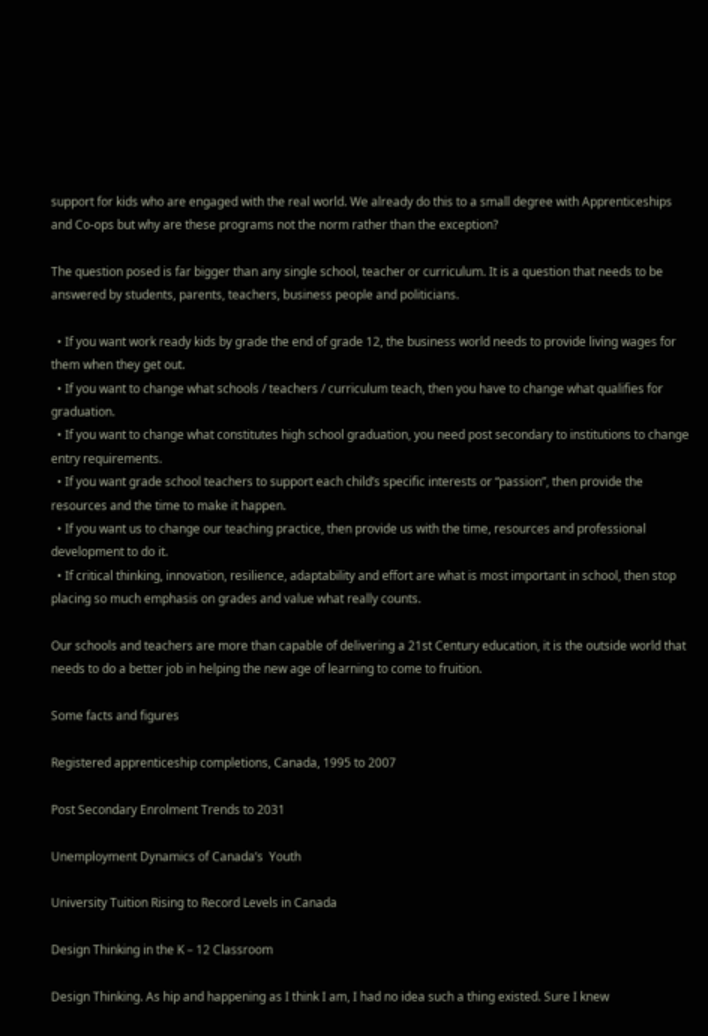support for kids who are engaged with the real world. We already do this to a small degree with Apprenticeships and Co-ops but why are these programs not the norm rather than the exception?

The question posed is far bigger than any single school, teacher or curriculum. It is a question that needs to be answered by students, parents, teachers, business people and politicians.

  • If you want work ready kids by grade the end of grade 12, the business world needs to provide living wages for them when they get out.
  • If you want to change what schools / teachers / curriculum teach, then you have to change what qualifies for graduation.
  • If you want to change what constitutes high school graduation, you need post secondary to institutions to change entry requirements.
  • If you want grade school teachers to support each child’s specific interests or “passion”, then provide the resources and the time to make it happen.
  • If you want us to change our teaching practice, then provide us with the time, resources and professional development to do it.
  • If critical thinking, innovation, resilience, adaptability and effort are what is most important in school, then stop placing so much emphasis on grades and value what really counts.

Our schools and teachers are more than capable of delivering a 21st Century education, it is the outside world that needs to do a better job in helping the new age of learning to come to fruition.

Some facts and figures

Registered apprenticeship completions, Canada, 1995 to 2007

Post Secondary Enrolment Trends to 2031

Unemployment Dynamics of Canada’s  Youth

University Tuition Rising to Record Levels in Canada

Design Thinking in the K – 12 Classroom

Design Thinking. As hip and happening as I think I am, I had no idea such a thing existed. Sure I knew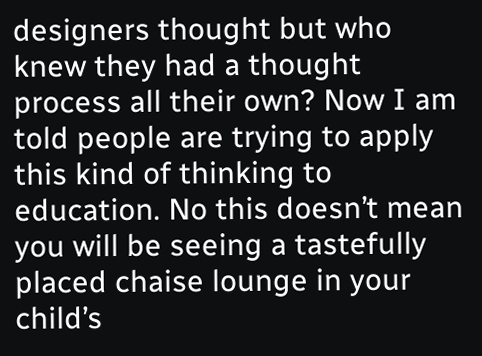designers thought but who knew they had a thought process all their own? Now I am told people are trying to apply this kind of thinking to education. No this doesn’t mean you will be seeing a tastefully placed chaise lounge in your child’s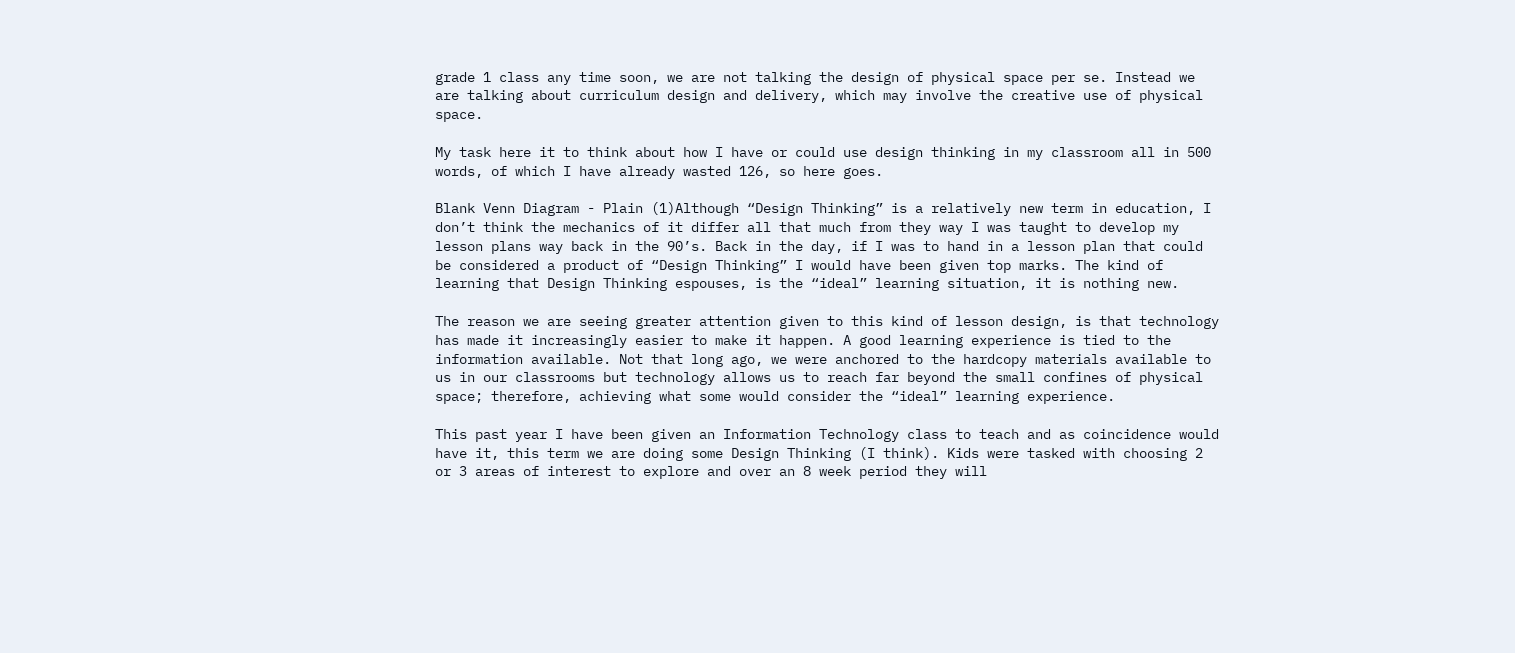grade 1 class any time soon, we are not talking the design of physical space per se. Instead we are talking about curriculum design and delivery, which may involve the creative use of physical space.

My task here it to think about how I have or could use design thinking in my classroom all in 500 words, of which I have already wasted 126, so here goes.

Blank Venn Diagram - Plain (1)Although “Design Thinking” is a relatively new term in education, I don’t think the mechanics of it differ all that much from they way I was taught to develop my lesson plans way back in the 90’s. Back in the day, if I was to hand in a lesson plan that could be considered a product of “Design Thinking” I would have been given top marks. The kind of learning that Design Thinking espouses, is the “ideal” learning situation, it is nothing new.

The reason we are seeing greater attention given to this kind of lesson design, is that technology has made it increasingly easier to make it happen. A good learning experience is tied to the information available. Not that long ago, we were anchored to the hardcopy materials available to us in our classrooms but technology allows us to reach far beyond the small confines of physical space; therefore, achieving what some would consider the “ideal” learning experience.

This past year I have been given an Information Technology class to teach and as coincidence would have it, this term we are doing some Design Thinking (I think). Kids were tasked with choosing 2 or 3 areas of interest to explore and over an 8 week period they will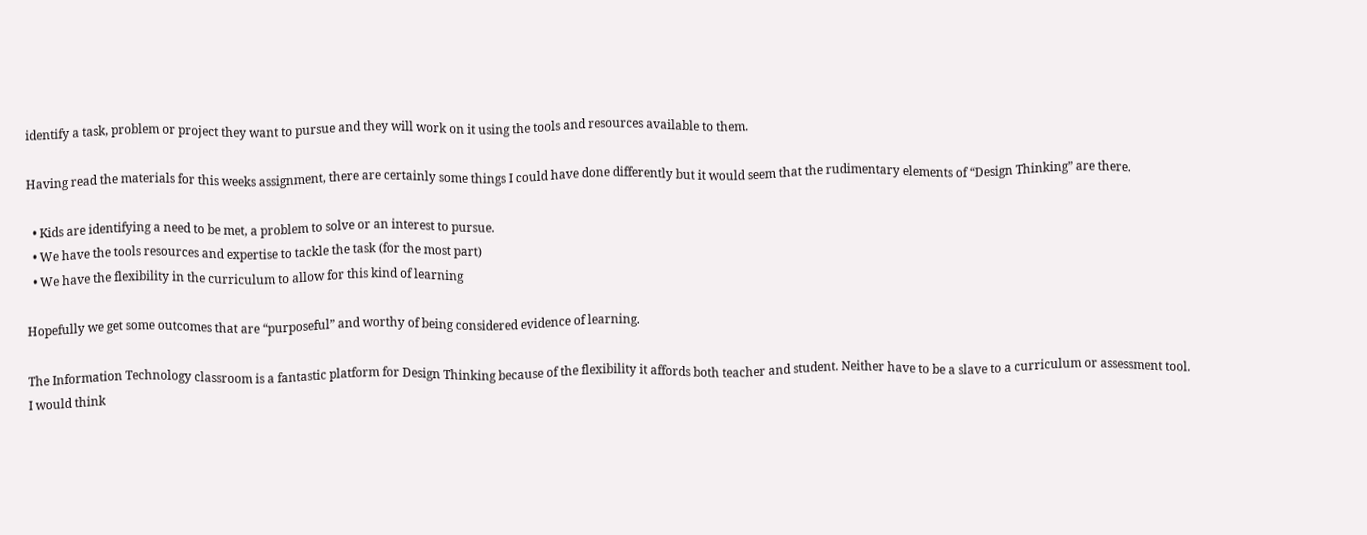identify a task, problem or project they want to pursue and they will work on it using the tools and resources available to them.

Having read the materials for this weeks assignment, there are certainly some things I could have done differently but it would seem that the rudimentary elements of “Design Thinking” are there.

  • Kids are identifying a need to be met, a problem to solve or an interest to pursue.
  • We have the tools resources and expertise to tackle the task (for the most part)
  • We have the flexibility in the curriculum to allow for this kind of learning

Hopefully we get some outcomes that are “purposeful” and worthy of being considered evidence of learning.

The Information Technology classroom is a fantastic platform for Design Thinking because of the flexibility it affords both teacher and student. Neither have to be a slave to a curriculum or assessment tool. I would think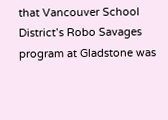that Vancouver School District’s Robo Savages program at Gladstone was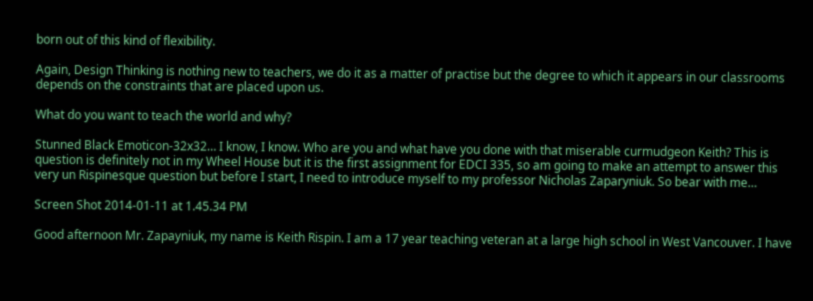born out of this kind of flexibility.

Again, Design Thinking is nothing new to teachers, we do it as a matter of practise but the degree to which it appears in our classrooms depends on the constraints that are placed upon us.

What do you want to teach the world and why?

Stunned Black Emoticon-32x32… I know, I know. Who are you and what have you done with that miserable curmudgeon Keith? This is question is definitely not in my Wheel House but it is the first assignment for EDCI 335, so am going to make an attempt to answer this very un Rispinesque question but before I start, I need to introduce myself to my professor Nicholas Zaparyniuk. So bear with me…

Screen Shot 2014-01-11 at 1.45.34 PM

Good afternoon Mr. Zapayniuk, my name is Keith Rispin. I am a 17 year teaching veteran at a large high school in West Vancouver. I have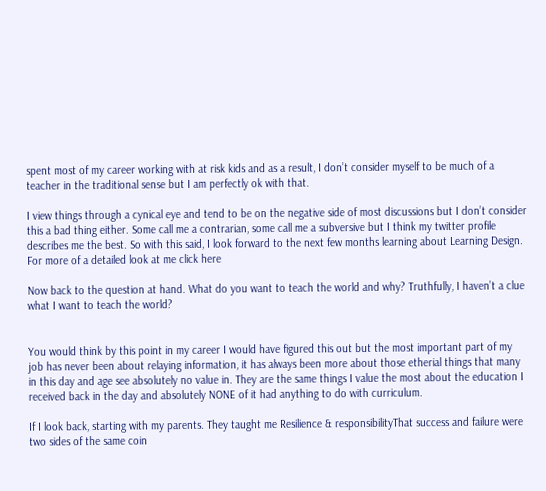spent most of my career working with at risk kids and as a result, I don’t consider myself to be much of a teacher in the traditional sense but I am perfectly ok with that.

I view things through a cynical eye and tend to be on the negative side of most discussions but I don’t consider this a bad thing either. Some call me a contrarian, some call me a subversive but I think my twitter profile describes me the best. So with this said, I look forward to the next few months learning about Learning Design. For more of a detailed look at me click here

Now back to the question at hand. What do you want to teach the world and why? Truthfully, I haven’t a clue what I want to teach the world?


You would think by this point in my career I would have figured this out but the most important part of my job has never been about relaying information, it has always been more about those etherial things that many in this day and age see absolutely no value in. They are the same things I value the most about the education I received back in the day and absolutely NONE of it had anything to do with curriculum.

If I look back, starting with my parents. They taught me Resilience & responsibilityThat success and failure were two sides of the same coin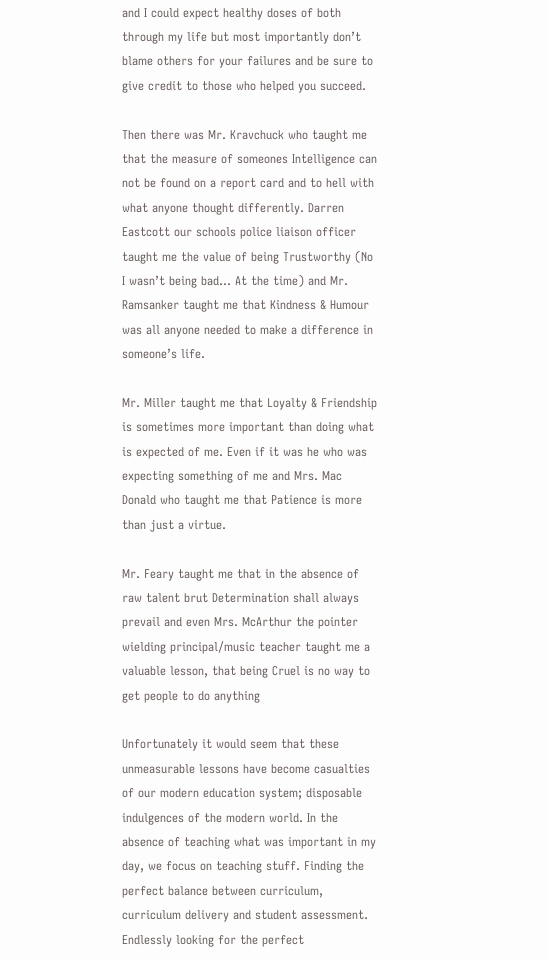and I could expect healthy doses of both through my life but most importantly don’t blame others for your failures and be sure to give credit to those who helped you succeed.

Then there was Mr. Kravchuck who taught me that the measure of someones Intelligence can not be found on a report card and to hell with what anyone thought differently. Darren Eastcott our schools police liaison officer taught me the value of being Trustworthy (No I wasn’t being bad… At the time) and Mr. Ramsanker taught me that Kindness & Humour was all anyone needed to make a difference in someone’s life.

Mr. Miller taught me that Loyalty & Friendship is sometimes more important than doing what is expected of me. Even if it was he who was expecting something of me and Mrs. Mac Donald who taught me that Patience is more than just a virtue.

Mr. Feary taught me that in the absence of raw talent brut Determination shall always prevail and even Mrs. McArthur the pointer wielding principal/music teacher taught me a valuable lesson, that being Cruel is no way to get people to do anything

Unfortunately it would seem that these unmeasurable lessons have become casualties of our modern education system; disposable indulgences of the modern world. In the absence of teaching what was important in my day, we focus on teaching stuff. Finding the perfect balance between curriculum, curriculum delivery and student assessment. Endlessly looking for the perfect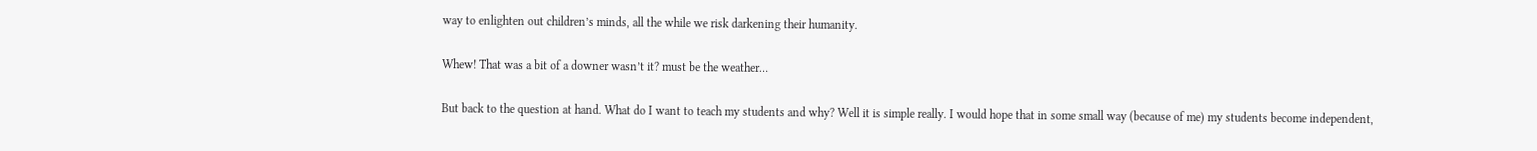way to enlighten out children’s minds, all the while we risk darkening their humanity.

Whew! That was a bit of a downer wasn’t it? must be the weather…

But back to the question at hand. What do I want to teach my students and why? Well it is simple really. I would hope that in some small way (because of me) my students become independent,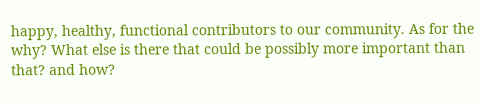happy, healthy, functional contributors to our community. As for the why? What else is there that could be possibly more important than that? and how?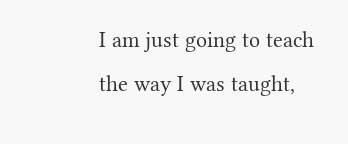I am just going to teach the way I was taught,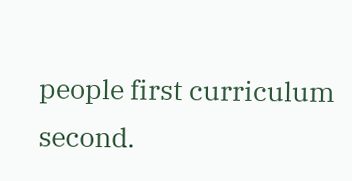people first curriculum second.